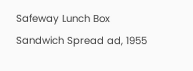Safeway Lunch Box Sandwich Spread ad, 1955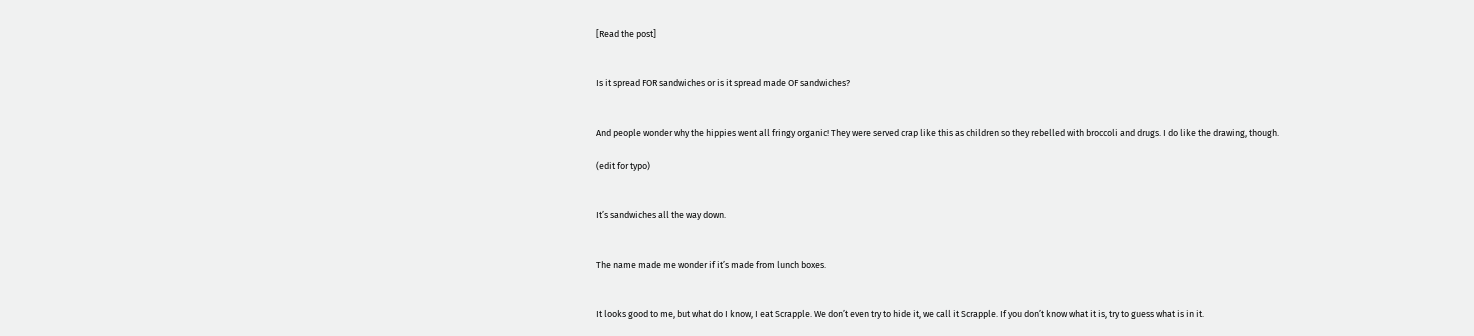[Read the post]


Is it spread FOR sandwiches or is it spread made OF sandwiches?


And people wonder why the hippies went all fringy organic! They were served crap like this as children so they rebelled with broccoli and drugs. I do like the drawing, though.

(edit for typo)


It’s sandwiches all the way down.


The name made me wonder if it’s made from lunch boxes.


It looks good to me, but what do I know, I eat Scrapple. We don’t even try to hide it, we call it Scrapple. If you don’t know what it is, try to guess what is in it.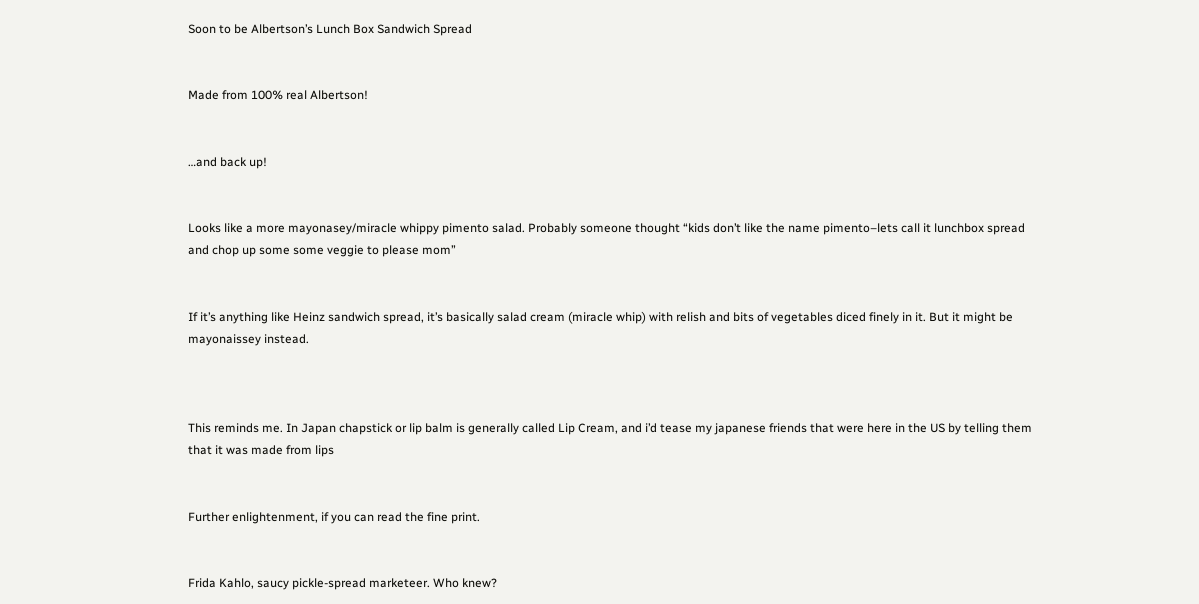Soon to be Albertson’s Lunch Box Sandwich Spread


Made from 100% real Albertson!


…and back up!


Looks like a more mayonasey/miracle whippy pimento salad. Probably someone thought “kids don’t like the name pimento–lets call it lunchbox spread and chop up some some veggie to please mom”


If it’s anything like Heinz sandwich spread, it’s basically salad cream (miracle whip) with relish and bits of vegetables diced finely in it. But it might be mayonaissey instead.



This reminds me. In Japan chapstick or lip balm is generally called Lip Cream, and i’d tease my japanese friends that were here in the US by telling them that it was made from lips


Further enlightenment, if you can read the fine print.


Frida Kahlo, saucy pickle-spread marketeer. Who knew?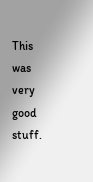This was very good stuff.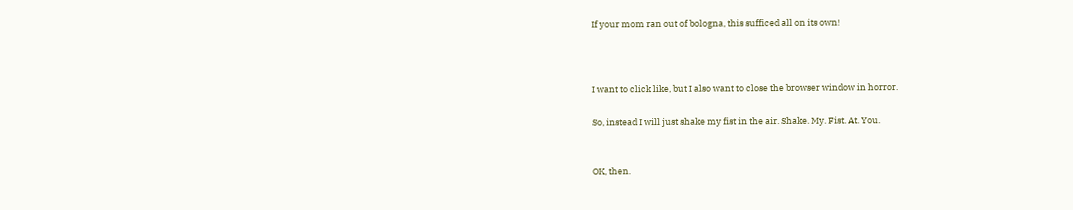If your mom ran out of bologna, this sufficed all on its own!



I want to click like, but I also want to close the browser window in horror.

So, instead I will just shake my fist in the air. Shake. My. Fist. At. You.


OK, then.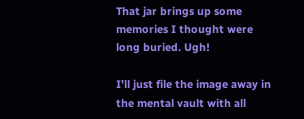That jar brings up some memories I thought were long buried. Ugh!

I’ll just file the image away in the mental vault with all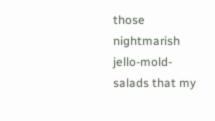those nightmarish jello-mold-salads that my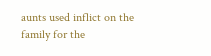aunts used inflict on the family for the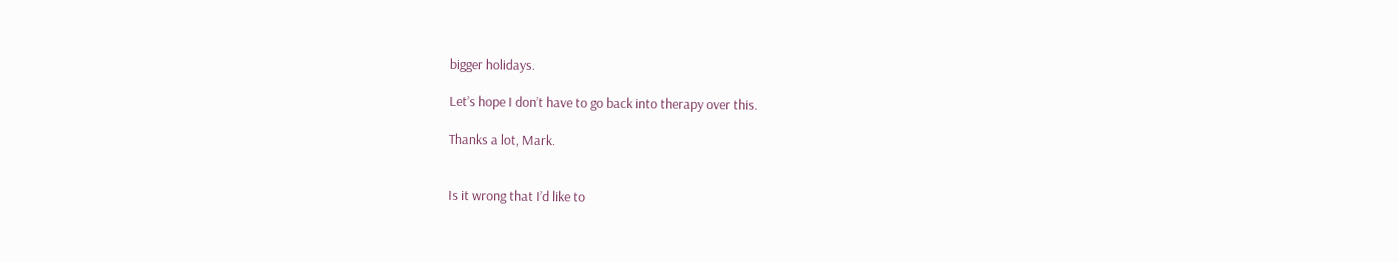bigger holidays.

Let’s hope I don’t have to go back into therapy over this.

Thanks a lot, Mark.


Is it wrong that I’d like to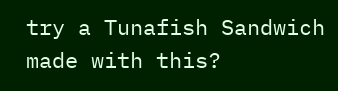try a Tunafish Sandwich made with this?